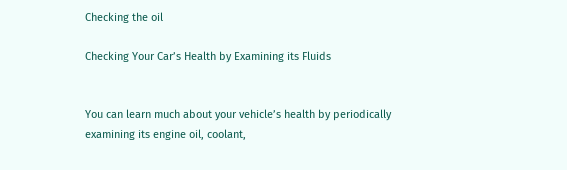Checking the oil

Checking Your Car’s Health by Examining its Fluids


You can learn much about your vehicle’s health by periodically examining its engine oil, coolant,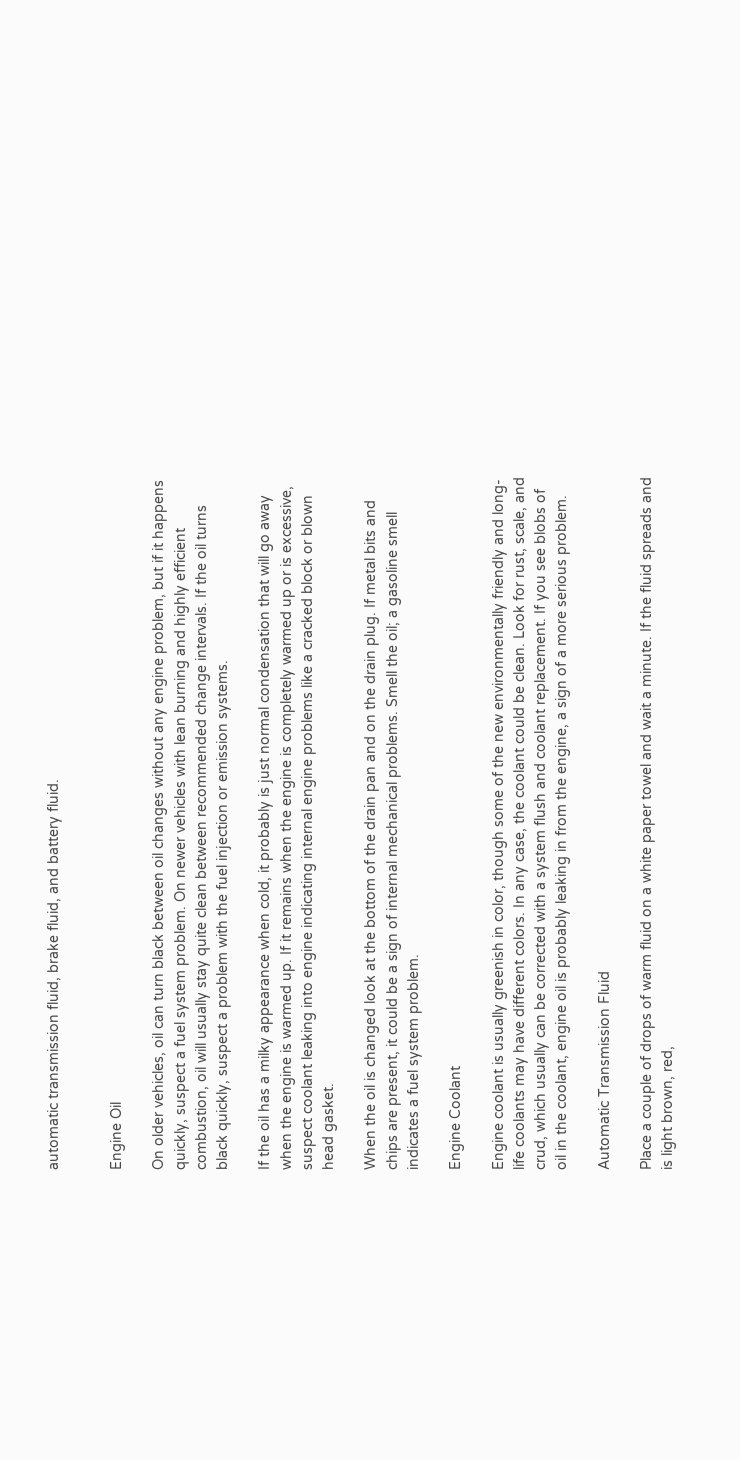automatic transmission fluid, brake fluid, and battery fluid.


Engine Oil

On older vehicles, oil can turn black between oil changes without any engine problem, but if it happens quickly, suspect a fuel system problem. On newer vehicles with lean burning and highly efficient combustion, oil will usually stay quite clean between recommended change intervals. If the oil turns black quickly, suspect a problem with the fuel injection or emission systems.

If the oil has a milky appearance when cold, it probably is just normal condensation that will go away when the engine is warmed up. If it remains when the engine is completely warmed up or is excessive, suspect coolant leaking into engine indicating internal engine problems like a cracked block or blown head gasket.

When the oil is changed look at the bottom of the drain pan and on the drain plug. If metal bits and chips are present, it could be a sign of internal mechanical problems. Smell the oil; a gasoline smell indicates a fuel system problem.

Engine Coolant

Engine coolant is usually greenish in color, though some of the new environmentally friendly and long-life coolants may have different colors. In any case, the coolant could be clean. Look for rust, scale, and crud, which usually can be corrected with a system flush and coolant replacement. If you see blobs of oil in the coolant, engine oil is probably leaking in from the engine, a sign of a more serious problem.

Automatic Transmission Fluid

Place a couple of drops of warm fluid on a white paper towel and wait a minute. If the fluid spreads and is light brown, red,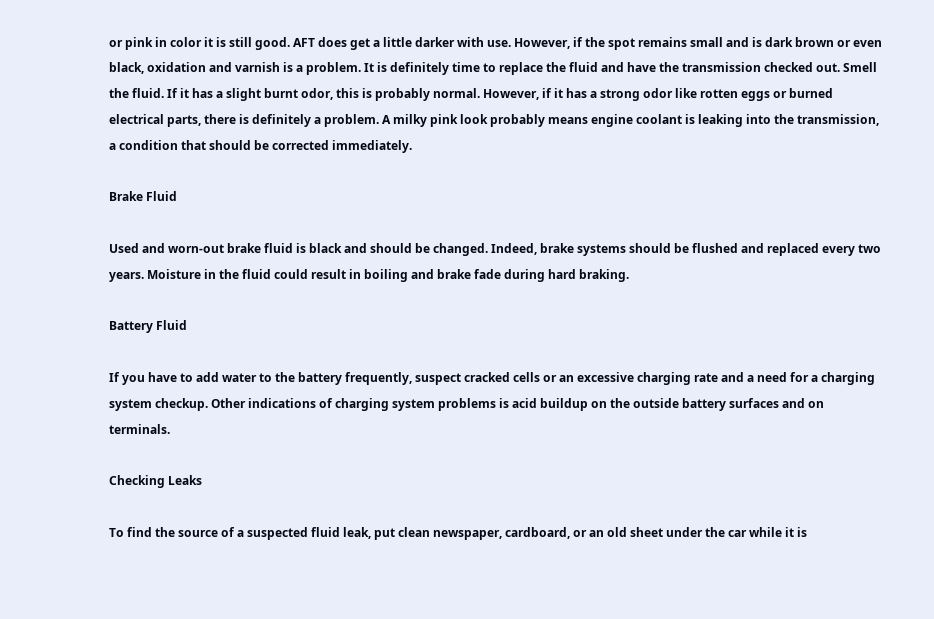or pink in color it is still good. AFT does get a little darker with use. However, if the spot remains small and is dark brown or even black, oxidation and varnish is a problem. It is definitely time to replace the fluid and have the transmission checked out. Smell the fluid. If it has a slight burnt odor, this is probably normal. However, if it has a strong odor like rotten eggs or burned electrical parts, there is definitely a problem. A milky pink look probably means engine coolant is leaking into the transmission, a condition that should be corrected immediately.

Brake Fluid

Used and worn-out brake fluid is black and should be changed. Indeed, brake systems should be flushed and replaced every two years. Moisture in the fluid could result in boiling and brake fade during hard braking.

Battery Fluid

If you have to add water to the battery frequently, suspect cracked cells or an excessive charging rate and a need for a charging system checkup. Other indications of charging system problems is acid buildup on the outside battery surfaces and on terminals.

Checking Leaks

To find the source of a suspected fluid leak, put clean newspaper, cardboard, or an old sheet under the car while it is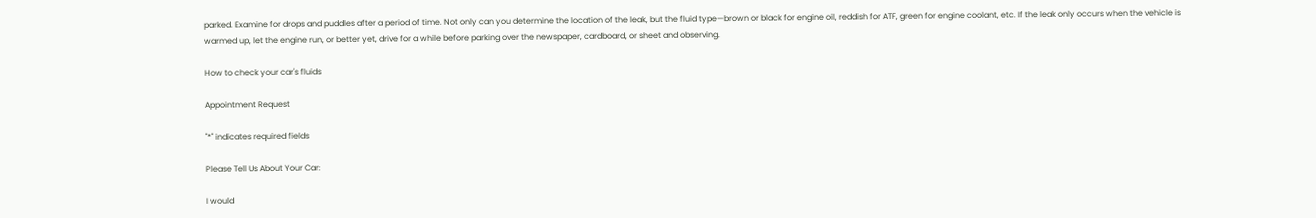parked. Examine for drops and puddles after a period of time. Not only can you determine the location of the leak, but the fluid type—brown or black for engine oil, reddish for ATF, green for engine coolant, etc. If the leak only occurs when the vehicle is warmed up, let the engine run, or better yet, drive for a while before parking over the newspaper, cardboard, or sheet and observing.

How to check your car's fluids

Appointment Request

"*" indicates required fields

Please Tell Us About Your Car:

I would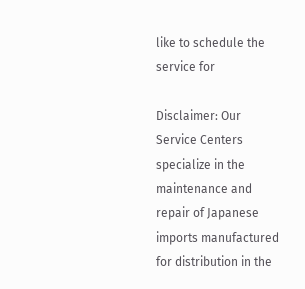like to schedule the service for

Disclaimer: Our Service Centers specialize in the maintenance and repair of Japanese imports manufactured for distribution in the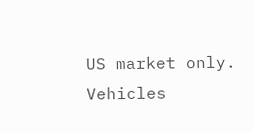US market only. Vehicles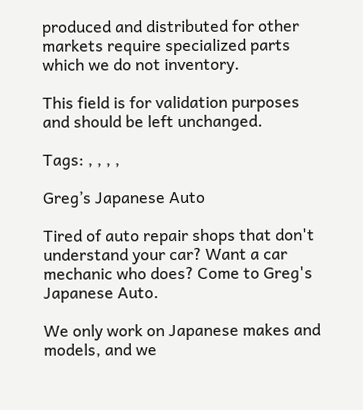produced and distributed for other markets require specialized parts which we do not inventory.

This field is for validation purposes and should be left unchanged.

Tags: , , , ,

Greg’s Japanese Auto

Tired of auto repair shops that don't understand your car? Want a car mechanic who does? Come to Greg's Japanese Auto.

We only work on Japanese makes and models, and we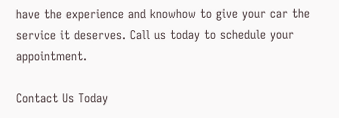have the experience and knowhow to give your car the service it deserves. Call us today to schedule your appointment.

Contact Us Today